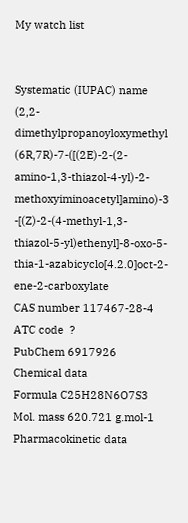My watch list


Systematic (IUPAC) name
(2,2-dimethylpropanoyloxymethyl (6R,7R)-7-([(2E)-2-(2-amino-1,3-thiazol-4-yl)-2-methoxyiminoacetyl]amino)-3 -[(Z)-2-(4-methyl-1,3-thiazol-5-yl)ethenyl]-8-oxo-5-thia-1-azabicyclo[4.2.0]oct-2-ene-2-carboxylate
CAS number 117467-28-4
ATC code  ?
PubChem 6917926
Chemical data
Formula C25H28N6O7S3
Mol. mass 620.721 g.mol-1
Pharmacokinetic data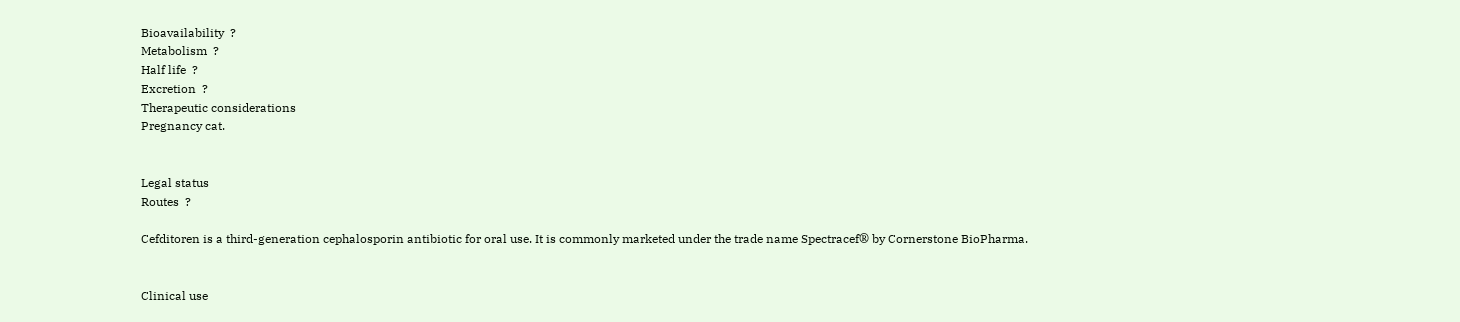Bioavailability  ?
Metabolism  ?
Half life  ?
Excretion  ?
Therapeutic considerations
Pregnancy cat.


Legal status
Routes  ?

Cefditoren is a third-generation cephalosporin antibiotic for oral use. It is commonly marketed under the trade name Spectracef® by Cornerstone BioPharma.


Clinical use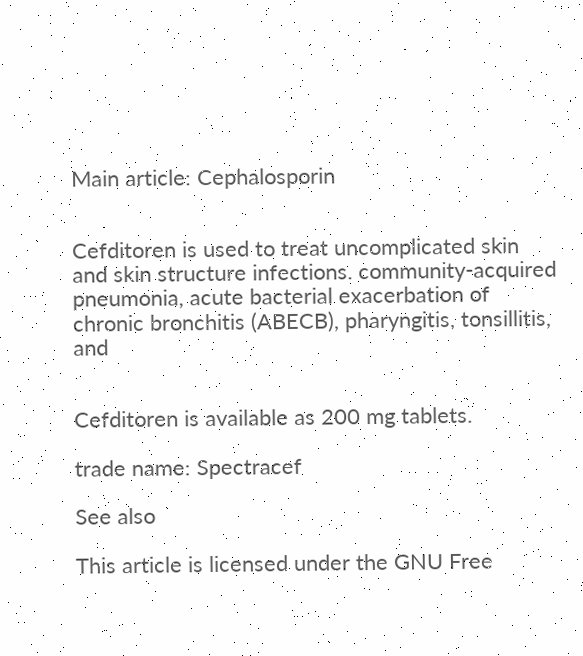Main article: Cephalosporin


Cefditoren is used to treat uncomplicated skin and skin structure infections. community-acquired pneumonia, acute bacterial exacerbation of chronic bronchitis (ABECB), pharyngitis, tonsillitis, and


Cefditoren is available as 200 mg tablets.

trade name: Spectracef

See also

This article is licensed under the GNU Free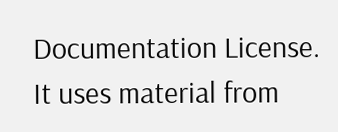Documentation License. It uses material from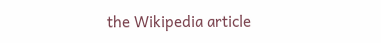the Wikipedia article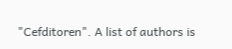"Cefditoren". A list of authors is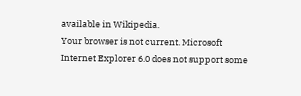available in Wikipedia.
Your browser is not current. Microsoft Internet Explorer 6.0 does not support some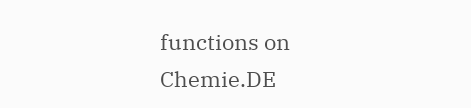functions on Chemie.DE